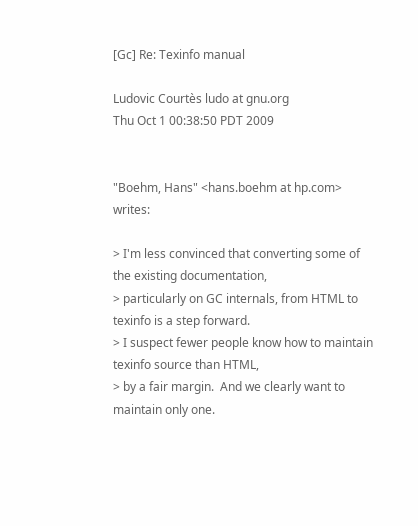[Gc] Re: Texinfo manual

Ludovic Courtès ludo at gnu.org
Thu Oct 1 00:38:50 PDT 2009


"Boehm, Hans" <hans.boehm at hp.com> writes:

> I'm less convinced that converting some of the existing documentation,
> particularly on GC internals, from HTML to texinfo is a step forward.
> I suspect fewer people know how to maintain texinfo source than HTML,
> by a fair margin.  And we clearly want to maintain only one.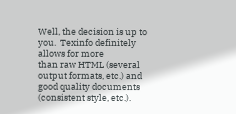Well, the decision is up to you.  Texinfo definitely allows for more
than raw HTML (several output formats, etc.) and good quality documents
(consistent style, etc.).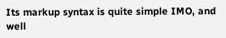Its markup syntax is quite simple IMO, and
well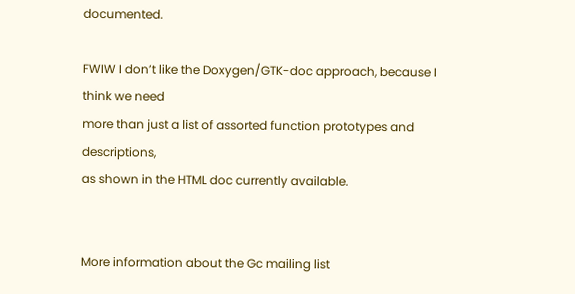documented.

FWIW I don’t like the Doxygen/GTK-doc approach, because I think we need
more than just a list of assorted function prototypes and descriptions,
as shown in the HTML doc currently available.


More information about the Gc mailing list